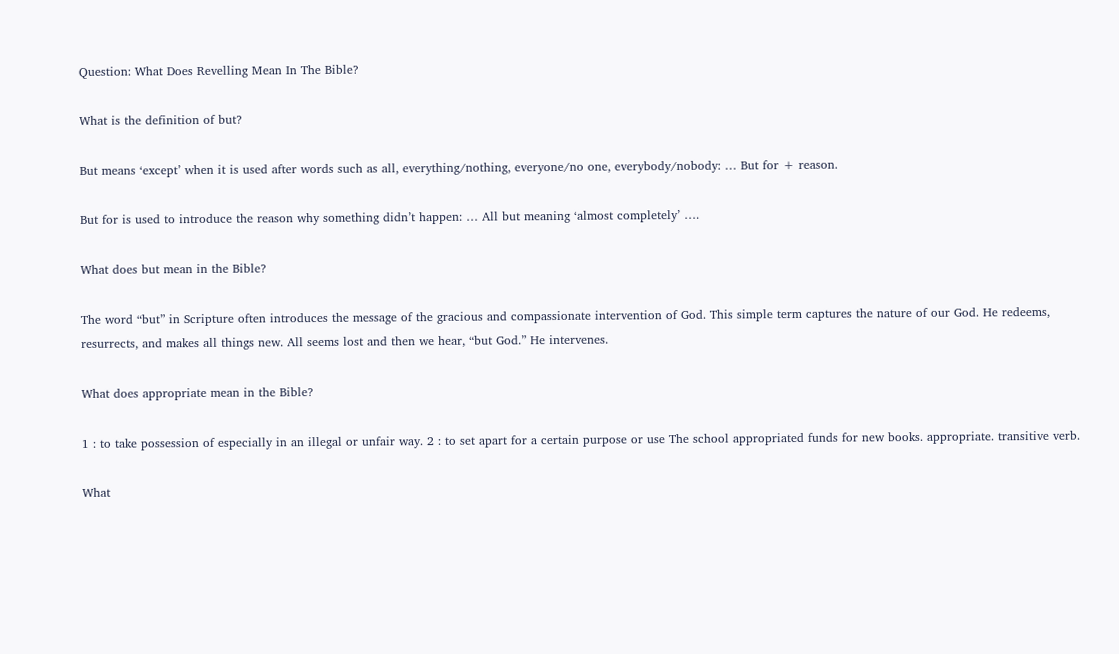Question: What Does Revelling Mean In The Bible?

What is the definition of but?

But means ‘except’ when it is used after words such as all, everything/nothing, everyone/no one, everybody/nobody: … But for + reason.

But for is used to introduce the reason why something didn’t happen: … All but meaning ‘almost completely’ ….

What does but mean in the Bible?

The word “but” in Scripture often introduces the message of the gracious and compassionate intervention of God. This simple term captures the nature of our God. He redeems, resurrects, and makes all things new. All seems lost and then we hear, “but God.” He intervenes.

What does appropriate mean in the Bible?

1 : to take possession of especially in an illegal or unfair way. 2 : to set apart for a certain purpose or use The school appropriated funds for new books. appropriate. transitive verb.

What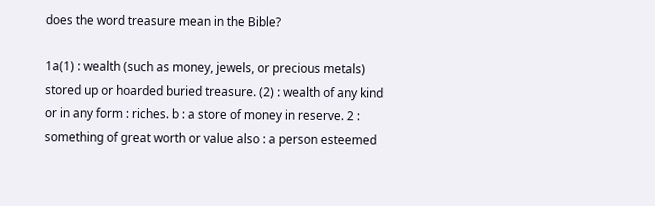does the word treasure mean in the Bible?

1a(1) : wealth (such as money, jewels, or precious metals) stored up or hoarded buried treasure. (2) : wealth of any kind or in any form : riches. b : a store of money in reserve. 2 : something of great worth or value also : a person esteemed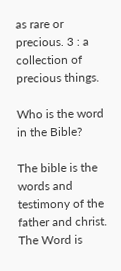as rare or precious. 3 : a collection of precious things.

Who is the word in the Bible?

The bible is the words and testimony of the father and christ. The Word is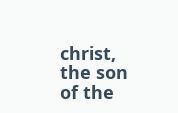christ, the son of the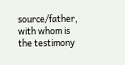source/father, with whom is the testimony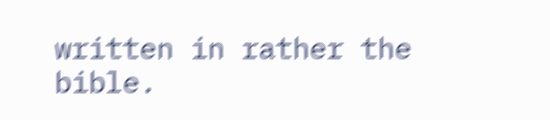written in rather the bible.